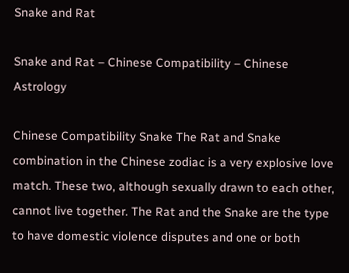Snake and Rat

Snake and Rat – Chinese Compatibility – Chinese Astrology

Chinese Compatibility Snake The Rat and Snake combination in the Chinese zodiac is a very explosive love match. These two, although sexually drawn to each other, cannot live together. The Rat and the Snake are the type to have domestic violence disputes and one or both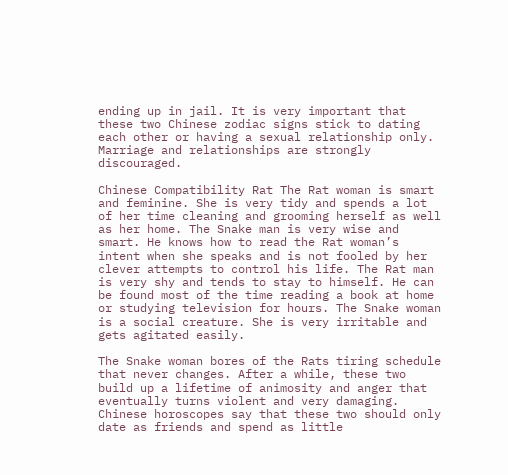ending up in jail. It is very important that these two Chinese zodiac signs stick to dating each other or having a sexual relationship only. Marriage and relationships are strongly discouraged.

Chinese Compatibility Rat The Rat woman is smart and feminine. She is very tidy and spends a lot of her time cleaning and grooming herself as well as her home. The Snake man is very wise and smart. He knows how to read the Rat woman’s intent when she speaks and is not fooled by her clever attempts to control his life. The Rat man is very shy and tends to stay to himself. He can be found most of the time reading a book at home or studying television for hours. The Snake woman is a social creature. She is very irritable and gets agitated easily.

The Snake woman bores of the Rats tiring schedule that never changes. After a while, these two build up a lifetime of animosity and anger that eventually turns violent and very damaging. Chinese horoscopes say that these two should only date as friends and spend as little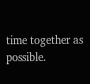time together as possible.